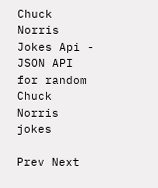Chuck Norris Jokes Api - JSON API for random Chuck Norris jokes

Prev Next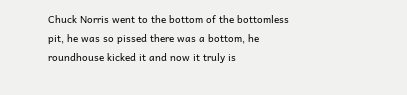Chuck Norris went to the bottom of the bottomless pit, he was so pissed there was a bottom, he roundhouse kicked it and now it truly is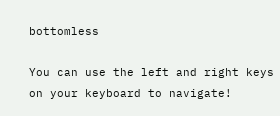bottomless

You can use the left and right keys on your keyboard to navigate!